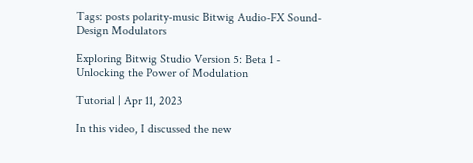Tags: posts polarity-music Bitwig Audio-FX Sound-Design Modulators

Exploring Bitwig Studio Version 5: Beta 1 - Unlocking the Power of Modulation

Tutorial | Apr 11, 2023

In this video, I discussed the new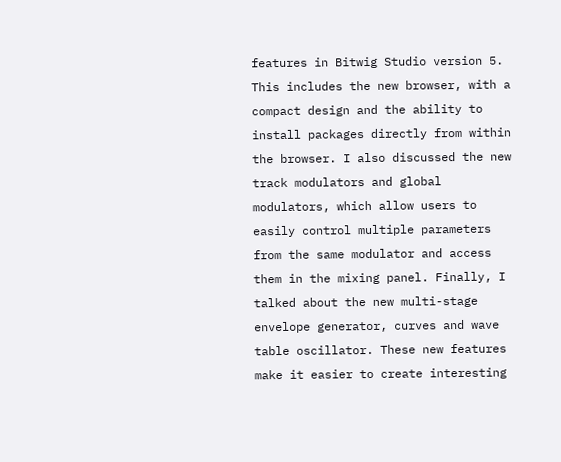features in Bitwig Studio version 5. This includes the new browser, with a compact design and the ability to install packages directly from within the browser. I also discussed the new track modulators and global modulators, which allow users to easily control multiple parameters from the same modulator and access them in the mixing panel. Finally, I talked about the new multi-stage envelope generator, curves and wave table oscillator. These new features make it easier to create interesting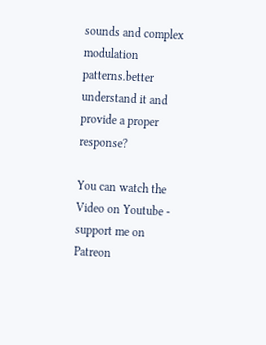sounds and complex modulation patterns.better understand it and provide a proper response?

You can watch the Video on Youtube - support me on Patreon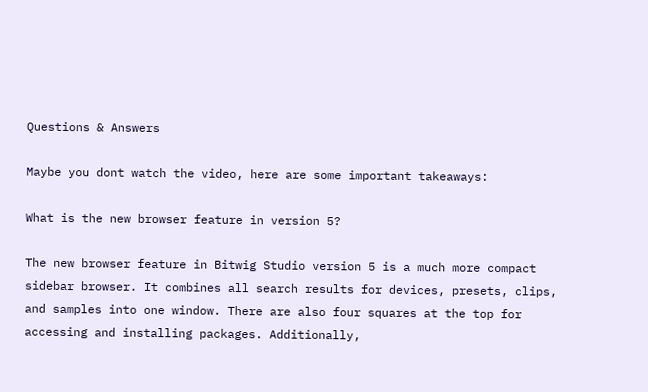Questions & Answers

Maybe you dont watch the video, here are some important takeaways:

What is the new browser feature in version 5?

The new browser feature in Bitwig Studio version 5 is a much more compact sidebar browser. It combines all search results for devices, presets, clips, and samples into one window. There are also four squares at the top for accessing and installing packages. Additionally,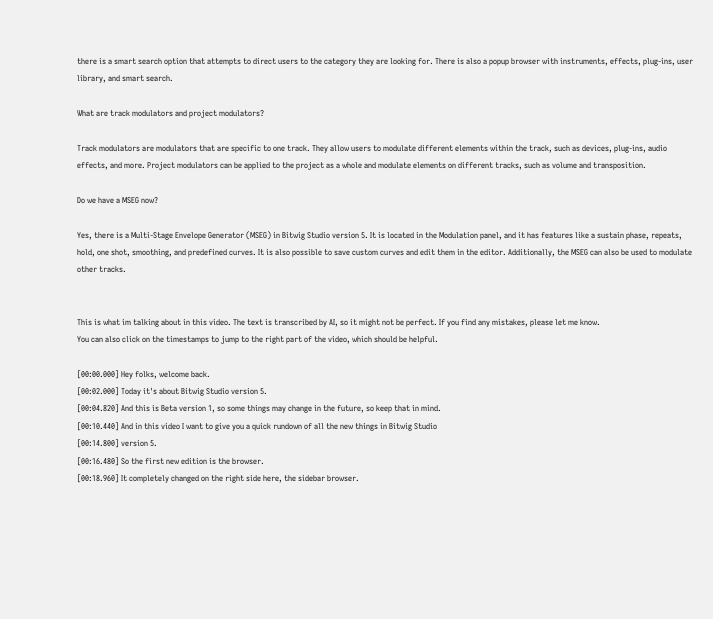there is a smart search option that attempts to direct users to the category they are looking for. There is also a popup browser with instruments, effects, plug-ins, user library, and smart search.

What are track modulators and project modulators?

Track modulators are modulators that are specific to one track. They allow users to modulate different elements within the track, such as devices, plug-ins, audio effects, and more. Project modulators can be applied to the project as a whole and modulate elements on different tracks, such as volume and transposition.

Do we have a MSEG now?

Yes, there is a Multi-Stage Envelope Generator (MSEG) in Bitwig Studio version 5. It is located in the Modulation panel, and it has features like a sustain phase, repeats, hold, one shot, smoothing, and predefined curves. It is also possible to save custom curves and edit them in the editor. Additionally, the MSEG can also be used to modulate other tracks.


This is what im talking about in this video. The text is transcribed by AI, so it might not be perfect. If you find any mistakes, please let me know.
You can also click on the timestamps to jump to the right part of the video, which should be helpful.

[00:00.000] Hey folks, welcome back.
[00:02.000] Today it's about Bitwig Studio version 5.
[00:04.820] And this is Beta version 1, so some things may change in the future, so keep that in mind.
[00:10.440] And in this video I want to give you a quick rundown of all the new things in Bitwig Studio
[00:14.800] version 5.
[00:16.480] So the first new edition is the browser.
[00:18.960] It completely changed on the right side here, the sidebar browser.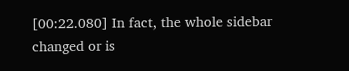[00:22.080] In fact, the whole sidebar changed or is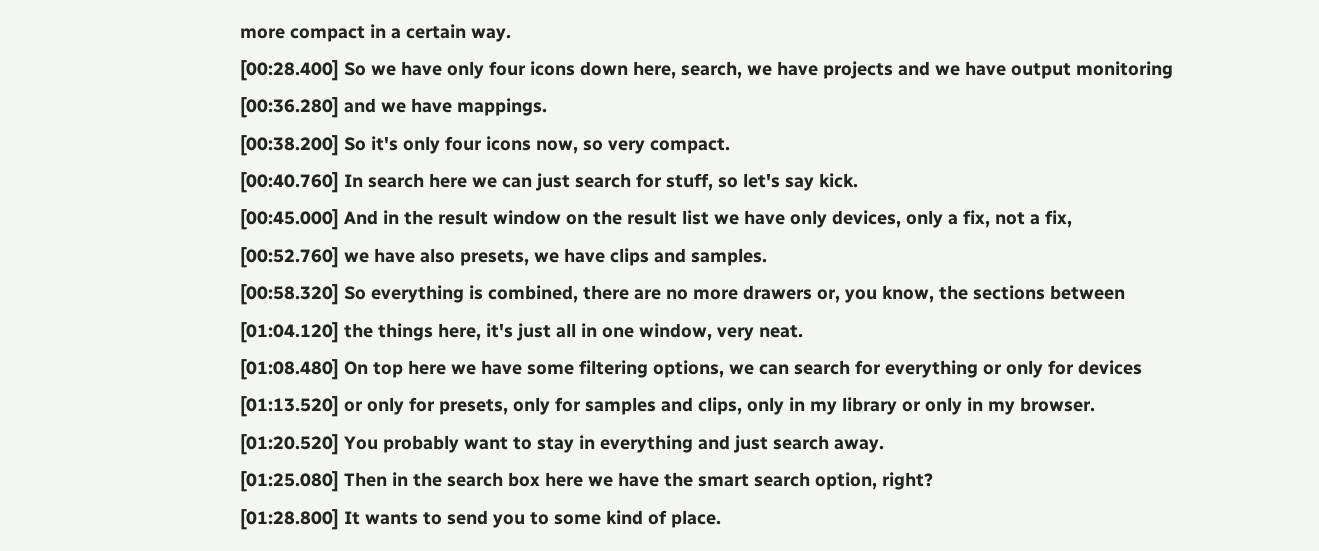more compact in a certain way.
[00:28.400] So we have only four icons down here, search, we have projects and we have output monitoring
[00:36.280] and we have mappings.
[00:38.200] So it's only four icons now, so very compact.
[00:40.760] In search here we can just search for stuff, so let's say kick.
[00:45.000] And in the result window on the result list we have only devices, only a fix, not a fix,
[00:52.760] we have also presets, we have clips and samples.
[00:58.320] So everything is combined, there are no more drawers or, you know, the sections between
[01:04.120] the things here, it's just all in one window, very neat.
[01:08.480] On top here we have some filtering options, we can search for everything or only for devices
[01:13.520] or only for presets, only for samples and clips, only in my library or only in my browser.
[01:20.520] You probably want to stay in everything and just search away.
[01:25.080] Then in the search box here we have the smart search option, right?
[01:28.800] It wants to send you to some kind of place.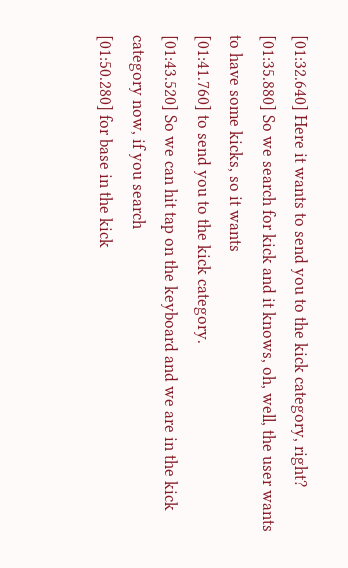[01:32.640] Here it wants to send you to the kick category, right?
[01:35.880] So we search for kick and it knows, oh, well, the user wants to have some kicks, so it wants
[01:41.760] to send you to the kick category.
[01:43.520] So we can hit tap on the keyboard and we are in the kick category now, if you search
[01:50.280] for base in the kick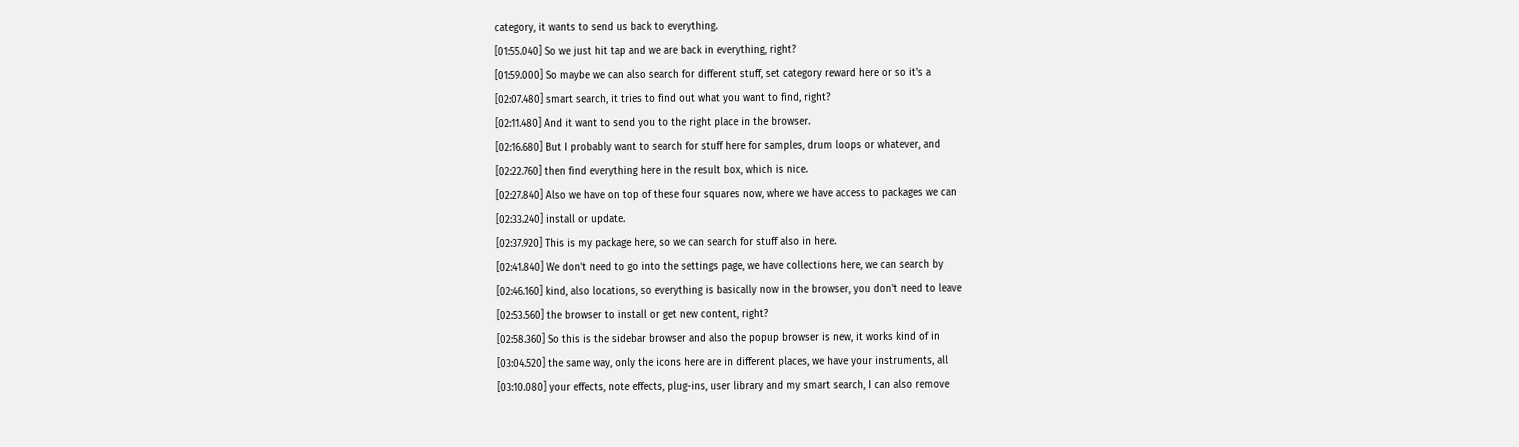category, it wants to send us back to everything.
[01:55.040] So we just hit tap and we are back in everything, right?
[01:59.000] So maybe we can also search for different stuff, set category reward here or so it's a
[02:07.480] smart search, it tries to find out what you want to find, right?
[02:11.480] And it want to send you to the right place in the browser.
[02:16.680] But I probably want to search for stuff here for samples, drum loops or whatever, and
[02:22.760] then find everything here in the result box, which is nice.
[02:27.840] Also we have on top of these four squares now, where we have access to packages we can
[02:33.240] install or update.
[02:37.920] This is my package here, so we can search for stuff also in here.
[02:41.840] We don't need to go into the settings page, we have collections here, we can search by
[02:46.160] kind, also locations, so everything is basically now in the browser, you don't need to leave
[02:53.560] the browser to install or get new content, right?
[02:58.360] So this is the sidebar browser and also the popup browser is new, it works kind of in
[03:04.520] the same way, only the icons here are in different places, we have your instruments, all
[03:10.080] your effects, note effects, plug-ins, user library and my smart search, I can also remove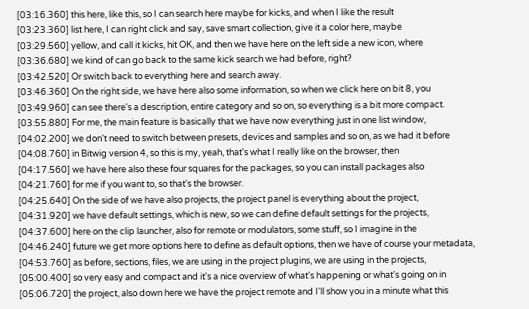[03:16.360] this here, like this, so I can search here maybe for kicks, and when I like the result
[03:23.360] list here, I can right click and say, save smart collection, give it a color here, maybe
[03:29.560] yellow, and call it kicks, hit OK, and then we have here on the left side a new icon, where
[03:36.680] we kind of can go back to the same kick search we had before, right?
[03:42.520] Or switch back to everything here and search away.
[03:46.360] On the right side, we have here also some information, so when we click here on bit 8, you
[03:49.960] can see there's a description, entire category and so on, so everything is a bit more compact.
[03:55.880] For me, the main feature is basically that we have now everything just in one list window,
[04:02.200] we don't need to switch between presets, devices and samples and so on, as we had it before
[04:08.760] in Bitwig version 4, so this is my, yeah, that's what I really like on the browser, then
[04:17.560] we have here also these four squares for the packages, so you can install packages also
[04:21.760] for me if you want to, so that's the browser.
[04:25.640] On the side of we have also projects, the project panel is everything about the project,
[04:31.920] we have default settings, which is new, so we can define default settings for the projects,
[04:37.600] here on the clip launcher, also for remote or modulators, some stuff, so I imagine in the
[04:46.240] future we get more options here to define as default options, then we have of course your metadata,
[04:53.760] as before, sections, files, we are using in the project plugins, we are using in the projects,
[05:00.400] so very easy and compact and it's a nice overview of what's happening or what's going on in
[05:06.720] the project, also down here we have the project remote and I'll show you in a minute what this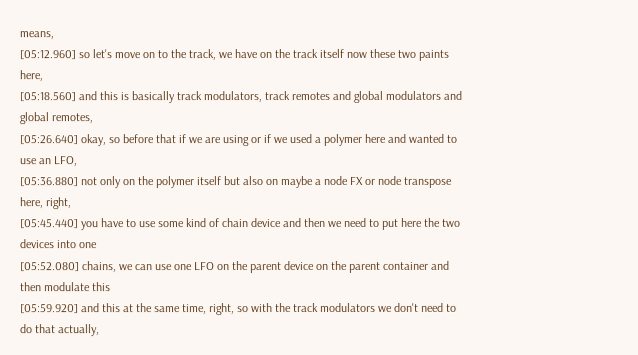means,
[05:12.960] so let's move on to the track, we have on the track itself now these two paints here,
[05:18.560] and this is basically track modulators, track remotes and global modulators and global remotes,
[05:26.640] okay, so before that if we are using or if we used a polymer here and wanted to use an LFO,
[05:36.880] not only on the polymer itself but also on maybe a node FX or node transpose here, right,
[05:45.440] you have to use some kind of chain device and then we need to put here the two devices into one
[05:52.080] chains, we can use one LFO on the parent device on the parent container and then modulate this
[05:59.920] and this at the same time, right, so with the track modulators we don't need to do that actually,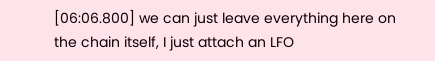[06:06.800] we can just leave everything here on the chain itself, I just attach an LFO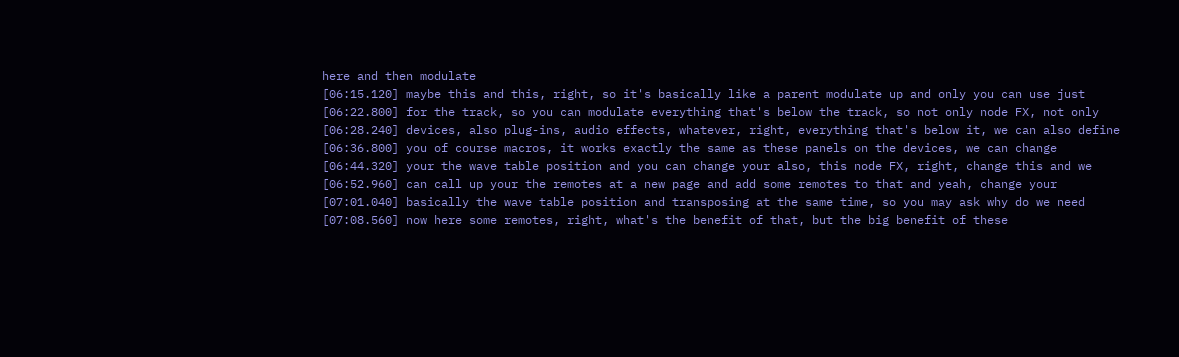here and then modulate
[06:15.120] maybe this and this, right, so it's basically like a parent modulate up and only you can use just
[06:22.800] for the track, so you can modulate everything that's below the track, so not only node FX, not only
[06:28.240] devices, also plug-ins, audio effects, whatever, right, everything that's below it, we can also define
[06:36.800] you of course macros, it works exactly the same as these panels on the devices, we can change
[06:44.320] your the wave table position and you can change your also, this node FX, right, change this and we
[06:52.960] can call up your the remotes at a new page and add some remotes to that and yeah, change your
[07:01.040] basically the wave table position and transposing at the same time, so you may ask why do we need
[07:08.560] now here some remotes, right, what's the benefit of that, but the big benefit of these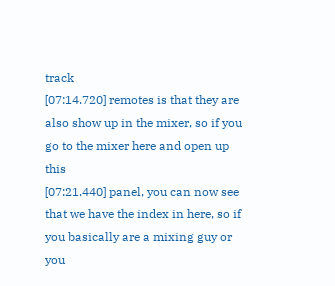track
[07:14.720] remotes is that they are also show up in the mixer, so if you go to the mixer here and open up this
[07:21.440] panel, you can now see that we have the index in here, so if you basically are a mixing guy or you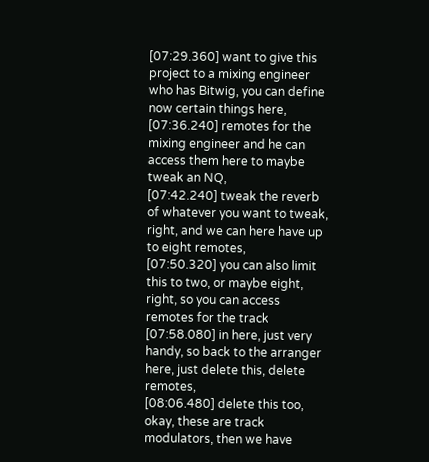[07:29.360] want to give this project to a mixing engineer who has Bitwig, you can define now certain things here,
[07:36.240] remotes for the mixing engineer and he can access them here to maybe tweak an NQ,
[07:42.240] tweak the reverb of whatever you want to tweak, right, and we can here have up to eight remotes,
[07:50.320] you can also limit this to two, or maybe eight, right, so you can access remotes for the track
[07:58.080] in here, just very handy, so back to the arranger here, just delete this, delete remotes,
[08:06.480] delete this too, okay, these are track modulators, then we have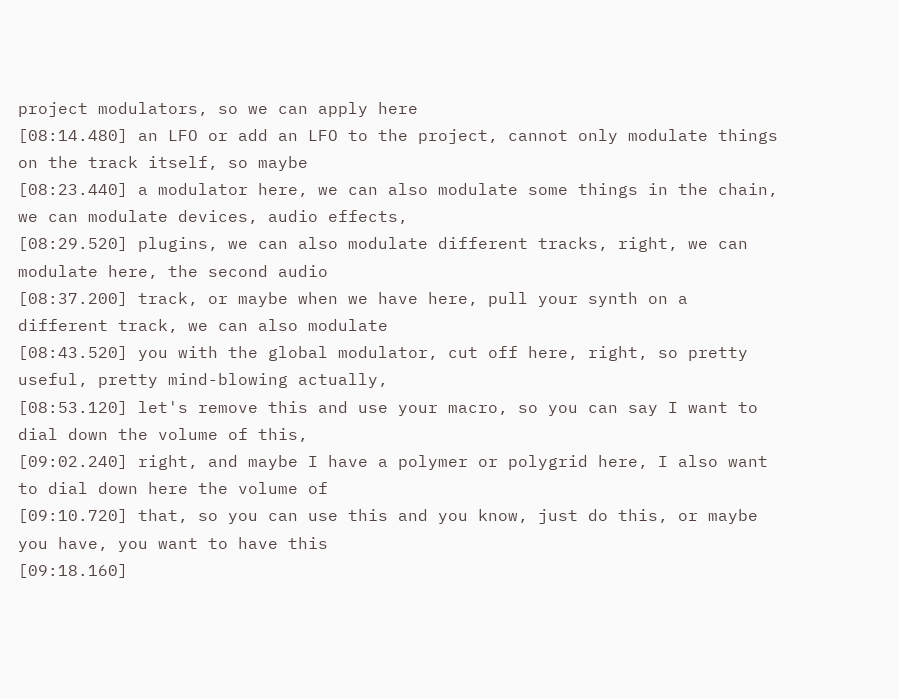project modulators, so we can apply here
[08:14.480] an LFO or add an LFO to the project, cannot only modulate things on the track itself, so maybe
[08:23.440] a modulator here, we can also modulate some things in the chain, we can modulate devices, audio effects,
[08:29.520] plugins, we can also modulate different tracks, right, we can modulate here, the second audio
[08:37.200] track, or maybe when we have here, pull your synth on a different track, we can also modulate
[08:43.520] you with the global modulator, cut off here, right, so pretty useful, pretty mind-blowing actually,
[08:53.120] let's remove this and use your macro, so you can say I want to dial down the volume of this,
[09:02.240] right, and maybe I have a polymer or polygrid here, I also want to dial down here the volume of
[09:10.720] that, so you can use this and you know, just do this, or maybe you have, you want to have this
[09:18.160]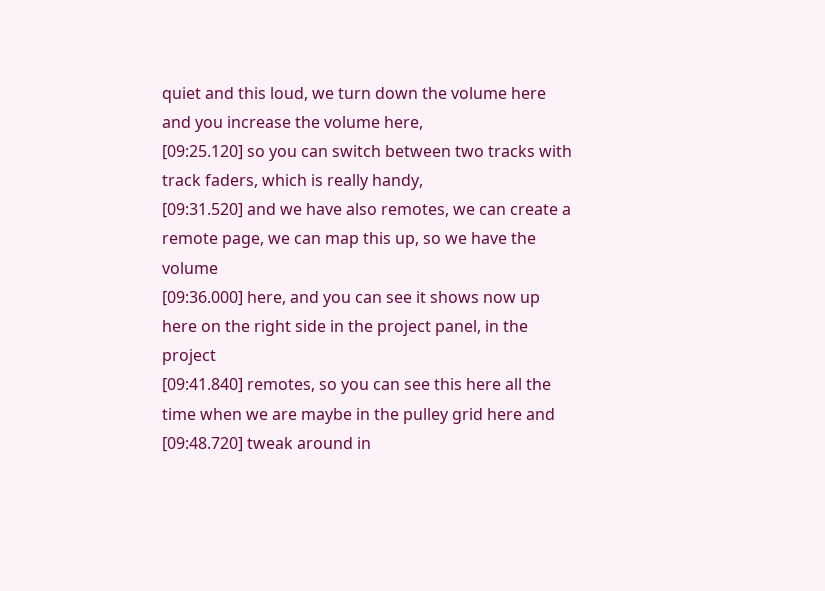quiet and this loud, we turn down the volume here and you increase the volume here,
[09:25.120] so you can switch between two tracks with track faders, which is really handy,
[09:31.520] and we have also remotes, we can create a remote page, we can map this up, so we have the volume
[09:36.000] here, and you can see it shows now up here on the right side in the project panel, in the project
[09:41.840] remotes, so you can see this here all the time when we are maybe in the pulley grid here and
[09:48.720] tweak around in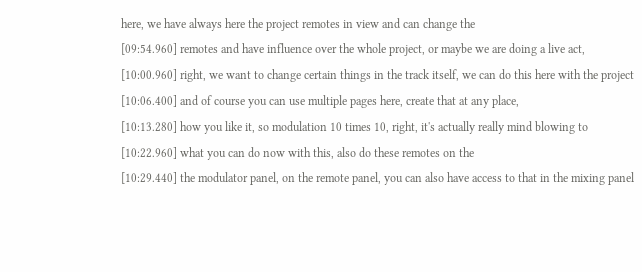here, we have always here the project remotes in view and can change the
[09:54.960] remotes and have influence over the whole project, or maybe we are doing a live act,
[10:00.960] right, we want to change certain things in the track itself, we can do this here with the project
[10:06.400] and of course you can use multiple pages here, create that at any place,
[10:13.280] how you like it, so modulation 10 times 10, right, it's actually really mind blowing to
[10:22.960] what you can do now with this, also do these remotes on the
[10:29.440] the modulator panel, on the remote panel, you can also have access to that in the mixing panel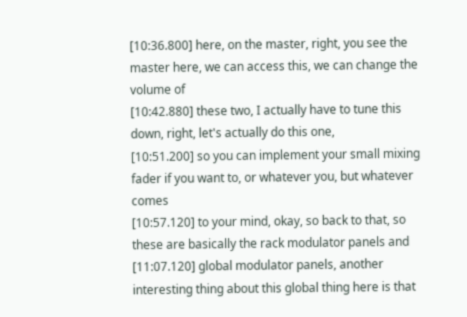[10:36.800] here, on the master, right, you see the master here, we can access this, we can change the volume of
[10:42.880] these two, I actually have to tune this down, right, let's actually do this one,
[10:51.200] so you can implement your small mixing fader if you want to, or whatever you, but whatever comes
[10:57.120] to your mind, okay, so back to that, so these are basically the rack modulator panels and
[11:07.120] global modulator panels, another interesting thing about this global thing here is that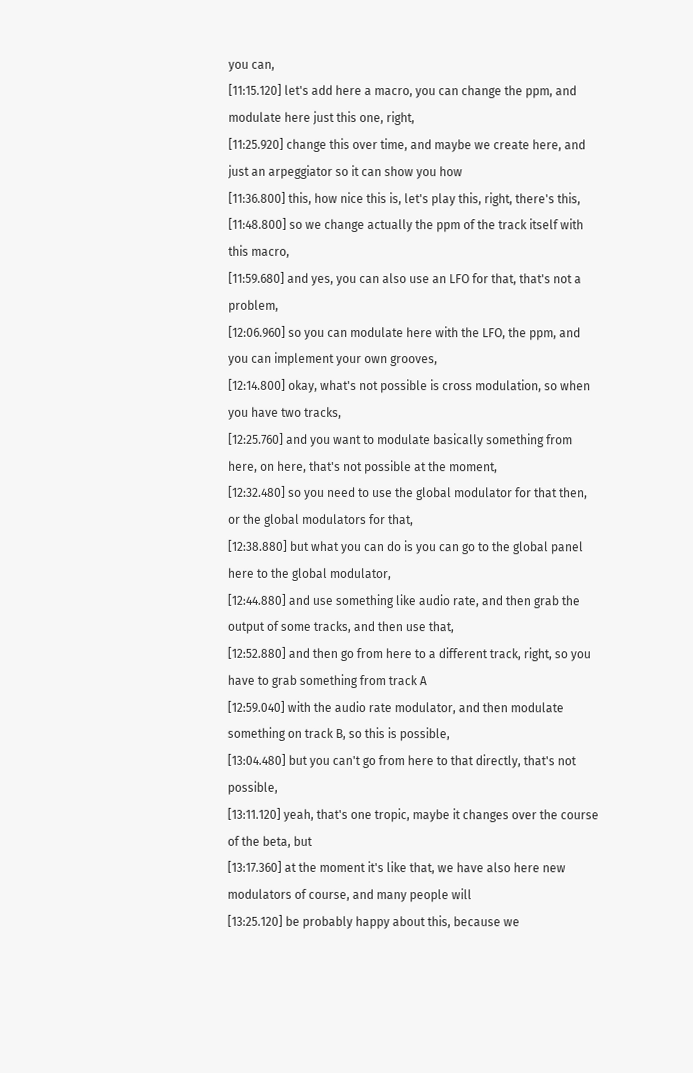you can,
[11:15.120] let's add here a macro, you can change the ppm, and modulate here just this one, right,
[11:25.920] change this over time, and maybe we create here, and just an arpeggiator so it can show you how
[11:36.800] this, how nice this is, let's play this, right, there's this,
[11:48.800] so we change actually the ppm of the track itself with this macro,
[11:59.680] and yes, you can also use an LFO for that, that's not a problem,
[12:06.960] so you can modulate here with the LFO, the ppm, and you can implement your own grooves,
[12:14.800] okay, what's not possible is cross modulation, so when you have two tracks,
[12:25.760] and you want to modulate basically something from here, on here, that's not possible at the moment,
[12:32.480] so you need to use the global modulator for that then, or the global modulators for that,
[12:38.880] but what you can do is you can go to the global panel here to the global modulator,
[12:44.880] and use something like audio rate, and then grab the output of some tracks, and then use that,
[12:52.880] and then go from here to a different track, right, so you have to grab something from track A
[12:59.040] with the audio rate modulator, and then modulate something on track B, so this is possible,
[13:04.480] but you can't go from here to that directly, that's not possible,
[13:11.120] yeah, that's one tropic, maybe it changes over the course of the beta, but
[13:17.360] at the moment it's like that, we have also here new modulators of course, and many people will
[13:25.120] be probably happy about this, because we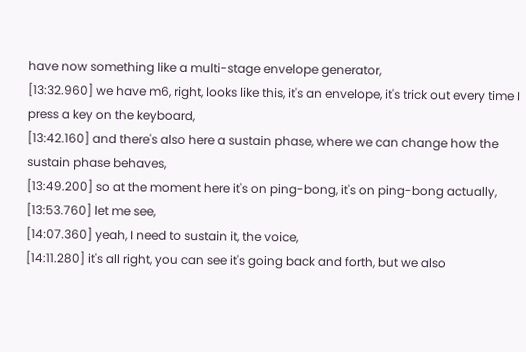have now something like a multi-stage envelope generator,
[13:32.960] we have m6, right, looks like this, it's an envelope, it's trick out every time I press a key on the keyboard,
[13:42.160] and there's also here a sustain phase, where we can change how the sustain phase behaves,
[13:49.200] so at the moment here it's on ping-bong, it's on ping-bong actually,
[13:53.760] let me see,
[14:07.360] yeah, I need to sustain it, the voice,
[14:11.280] it's all right, you can see it's going back and forth, but we also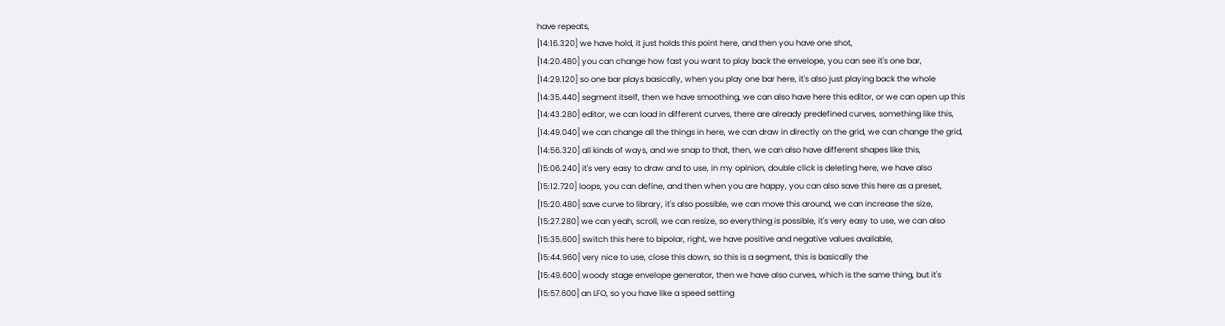have repeats,
[14:16.320] we have hold, it just holds this point here, and then you have one shot,
[14:20.480] you can change how fast you want to play back the envelope, you can see it's one bar,
[14:29.120] so one bar plays basically, when you play one bar here, it's also just playing back the whole
[14:35.440] segment itself, then we have smoothing, we can also have here this editor, or we can open up this
[14:43.280] editor, we can load in different curves, there are already predefined curves, something like this,
[14:49.040] we can change all the things in here, we can draw in directly on the grid, we can change the grid,
[14:56.320] all kinds of ways, and we snap to that, then, we can also have different shapes like this,
[15:06.240] it's very easy to draw and to use, in my opinion, double click is deleting here, we have also
[15:12.720] loops, you can define, and then when you are happy, you can also save this here as a preset,
[15:20.480] save curve to library, it's also possible, we can move this around, we can increase the size,
[15:27.280] we can yeah, scroll, we can resize, so everything is possible, it's very easy to use, we can also
[15:35.600] switch this here to bipolar, right, we have positive and negative values available,
[15:44.960] very nice to use, close this down, so this is a segment, this is basically the
[15:49.600] woody stage envelope generator, then we have also curves, which is the same thing, but it's
[15:57.600] an LFO, so you have like a speed setting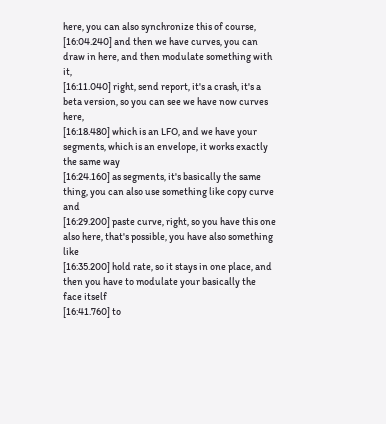here, you can also synchronize this of course,
[16:04.240] and then we have curves, you can draw in here, and then modulate something with it,
[16:11.040] right, send report, it's a crash, it's a beta version, so you can see we have now curves here,
[16:18.480] which is an LFO, and we have your segments, which is an envelope, it works exactly the same way
[16:24.160] as segments, it's basically the same thing, you can also use something like copy curve and
[16:29.200] paste curve, right, so you have this one also here, that's possible, you have also something like
[16:35.200] hold rate, so it stays in one place, and then you have to modulate your basically the face itself
[16:41.760] to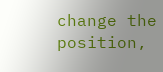change the position,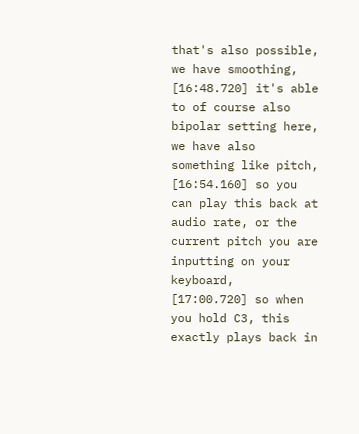that's also possible, we have smoothing,
[16:48.720] it's able to of course also bipolar setting here, we have also something like pitch,
[16:54.160] so you can play this back at audio rate, or the current pitch you are inputting on your keyboard,
[17:00.720] so when you hold C3, this exactly plays back in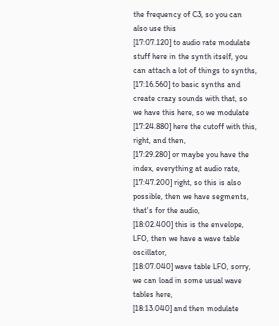the frequency of C3, so you can also use this
[17:07.120] to audio rate modulate stuff here in the synth itself, you can attach a lot of things to synths,
[17:16.560] to basic synths and create crazy sounds with that, so we have this here, so we modulate
[17:24.880] here the cutoff with this, right, and then,
[17:29.280] or maybe you have the index, everything at audio rate,
[17:47.200] right, so this is also possible, then we have segments, that's for the audio,
[18:02.400] this is the envelope, LFO, then we have a wave table oscillator,
[18:07.040] wave table LFO, sorry, we can load in some usual wave tables here,
[18:13.040] and then modulate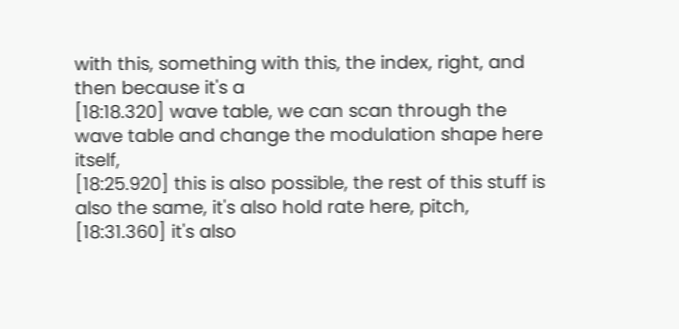with this, something with this, the index, right, and then because it's a
[18:18.320] wave table, we can scan through the wave table and change the modulation shape here itself,
[18:25.920] this is also possible, the rest of this stuff is also the same, it's also hold rate here, pitch,
[18:31.360] it's also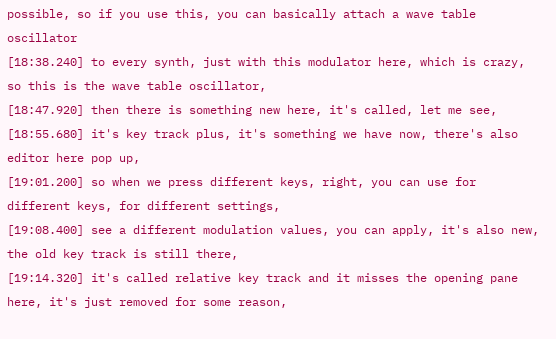possible, so if you use this, you can basically attach a wave table oscillator
[18:38.240] to every synth, just with this modulator here, which is crazy, so this is the wave table oscillator,
[18:47.920] then there is something new here, it's called, let me see,
[18:55.680] it's key track plus, it's something we have now, there's also editor here pop up,
[19:01.200] so when we press different keys, right, you can use for different keys, for different settings,
[19:08.400] see a different modulation values, you can apply, it's also new, the old key track is still there,
[19:14.320] it's called relative key track and it misses the opening pane here, it's just removed for some reason,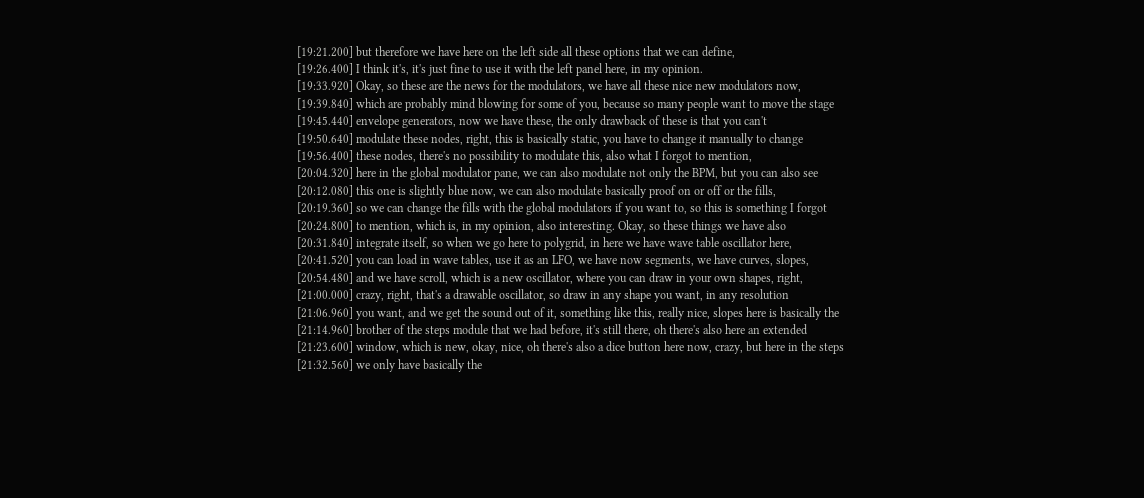[19:21.200] but therefore we have here on the left side all these options that we can define,
[19:26.400] I think it's, it's just fine to use it with the left panel here, in my opinion.
[19:33.920] Okay, so these are the news for the modulators, we have all these nice new modulators now,
[19:39.840] which are probably mind blowing for some of you, because so many people want to move the stage
[19:45.440] envelope generators, now we have these, the only drawback of these is that you can't
[19:50.640] modulate these nodes, right, this is basically static, you have to change it manually to change
[19:56.400] these nodes, there's no possibility to modulate this, also what I forgot to mention,
[20:04.320] here in the global modulator pane, we can also modulate not only the BPM, but you can also see
[20:12.080] this one is slightly blue now, we can also modulate basically proof on or off or the fills,
[20:19.360] so we can change the fills with the global modulators if you want to, so this is something I forgot
[20:24.800] to mention, which is, in my opinion, also interesting. Okay, so these things we have also
[20:31.840] integrate itself, so when we go here to polygrid, in here we have wave table oscillator here,
[20:41.520] you can load in wave tables, use it as an LFO, we have now segments, we have curves, slopes,
[20:54.480] and we have scroll, which is a new oscillator, where you can draw in your own shapes, right,
[21:00.000] crazy, right, that's a drawable oscillator, so draw in any shape you want, in any resolution
[21:06.960] you want, and we get the sound out of it, something like this, really nice, slopes here is basically the
[21:14.960] brother of the steps module that we had before, it's still there, oh there's also here an extended
[21:23.600] window, which is new, okay, nice, oh there's also a dice button here now, crazy, but here in the steps
[21:32.560] we only have basically the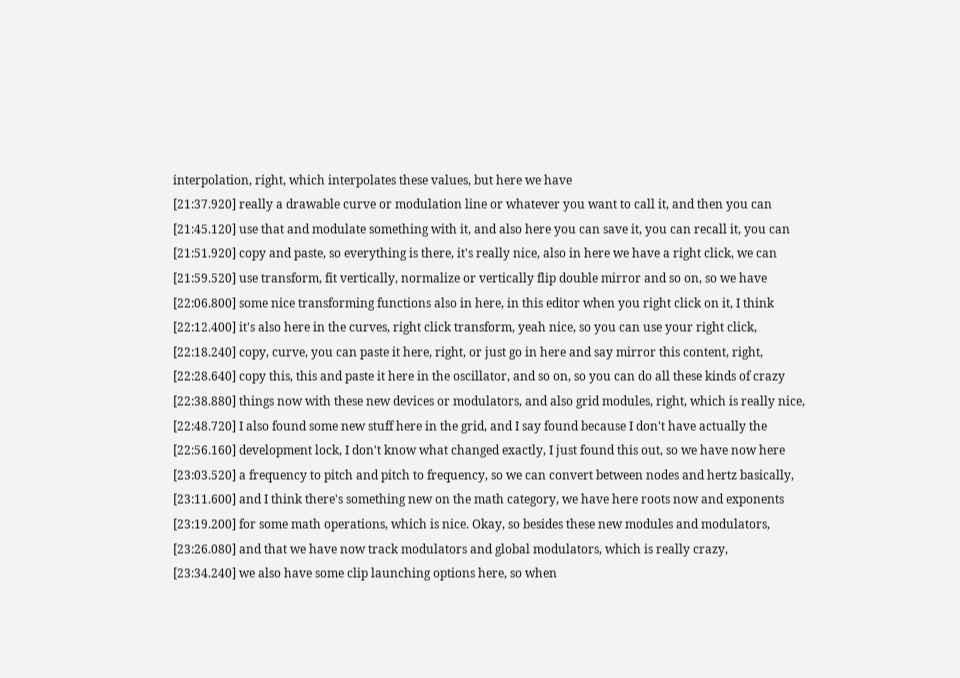interpolation, right, which interpolates these values, but here we have
[21:37.920] really a drawable curve or modulation line or whatever you want to call it, and then you can
[21:45.120] use that and modulate something with it, and also here you can save it, you can recall it, you can
[21:51.920] copy and paste, so everything is there, it's really nice, also in here we have a right click, we can
[21:59.520] use transform, fit vertically, normalize or vertically flip double mirror and so on, so we have
[22:06.800] some nice transforming functions also in here, in this editor when you right click on it, I think
[22:12.400] it's also here in the curves, right click transform, yeah nice, so you can use your right click,
[22:18.240] copy, curve, you can paste it here, right, or just go in here and say mirror this content, right,
[22:28.640] copy this, this and paste it here in the oscillator, and so on, so you can do all these kinds of crazy
[22:38.880] things now with these new devices or modulators, and also grid modules, right, which is really nice,
[22:48.720] I also found some new stuff here in the grid, and I say found because I don't have actually the
[22:56.160] development lock, I don't know what changed exactly, I just found this out, so we have now here
[23:03.520] a frequency to pitch and pitch to frequency, so we can convert between nodes and hertz basically,
[23:11.600] and I think there's something new on the math category, we have here roots now and exponents
[23:19.200] for some math operations, which is nice. Okay, so besides these new modules and modulators,
[23:26.080] and that we have now track modulators and global modulators, which is really crazy,
[23:34.240] we also have some clip launching options here, so when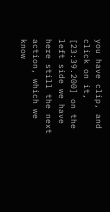you have clip, and click on it,
[23:39.200] on the left side we have here still the next action, which we know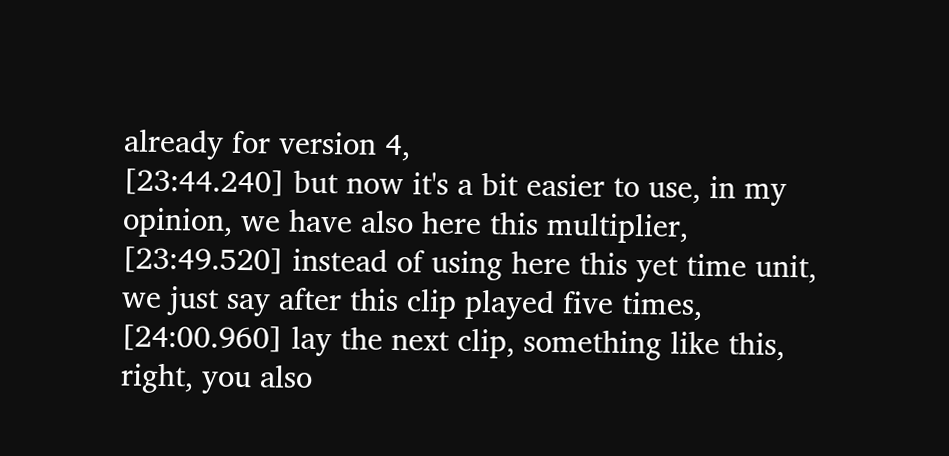already for version 4,
[23:44.240] but now it's a bit easier to use, in my opinion, we have also here this multiplier,
[23:49.520] instead of using here this yet time unit, we just say after this clip played five times,
[24:00.960] lay the next clip, something like this, right, you also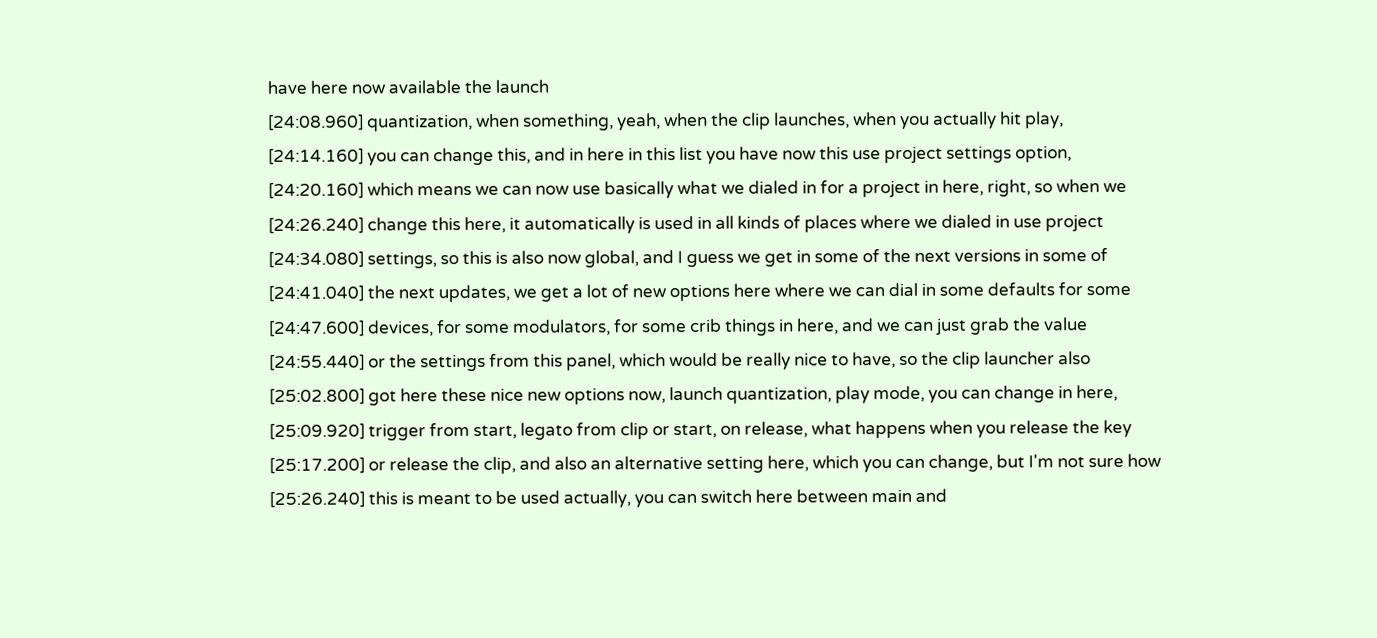have here now available the launch
[24:08.960] quantization, when something, yeah, when the clip launches, when you actually hit play,
[24:14.160] you can change this, and in here in this list you have now this use project settings option,
[24:20.160] which means we can now use basically what we dialed in for a project in here, right, so when we
[24:26.240] change this here, it automatically is used in all kinds of places where we dialed in use project
[24:34.080] settings, so this is also now global, and I guess we get in some of the next versions in some of
[24:41.040] the next updates, we get a lot of new options here where we can dial in some defaults for some
[24:47.600] devices, for some modulators, for some crib things in here, and we can just grab the value
[24:55.440] or the settings from this panel, which would be really nice to have, so the clip launcher also
[25:02.800] got here these nice new options now, launch quantization, play mode, you can change in here,
[25:09.920] trigger from start, legato from clip or start, on release, what happens when you release the key
[25:17.200] or release the clip, and also an alternative setting here, which you can change, but I'm not sure how
[25:26.240] this is meant to be used actually, you can switch here between main and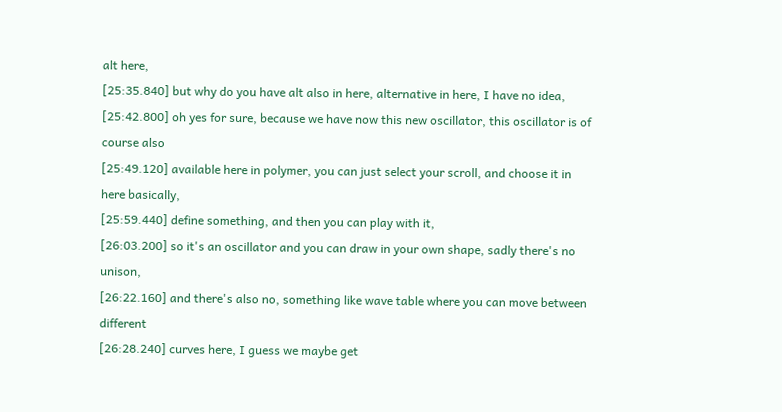alt here,
[25:35.840] but why do you have alt also in here, alternative in here, I have no idea,
[25:42.800] oh yes for sure, because we have now this new oscillator, this oscillator is of course also
[25:49.120] available here in polymer, you can just select your scroll, and choose it in here basically,
[25:59.440] define something, and then you can play with it,
[26:03.200] so it's an oscillator and you can draw in your own shape, sadly there's no unison,
[26:22.160] and there's also no, something like wave table where you can move between different
[26:28.240] curves here, I guess we maybe get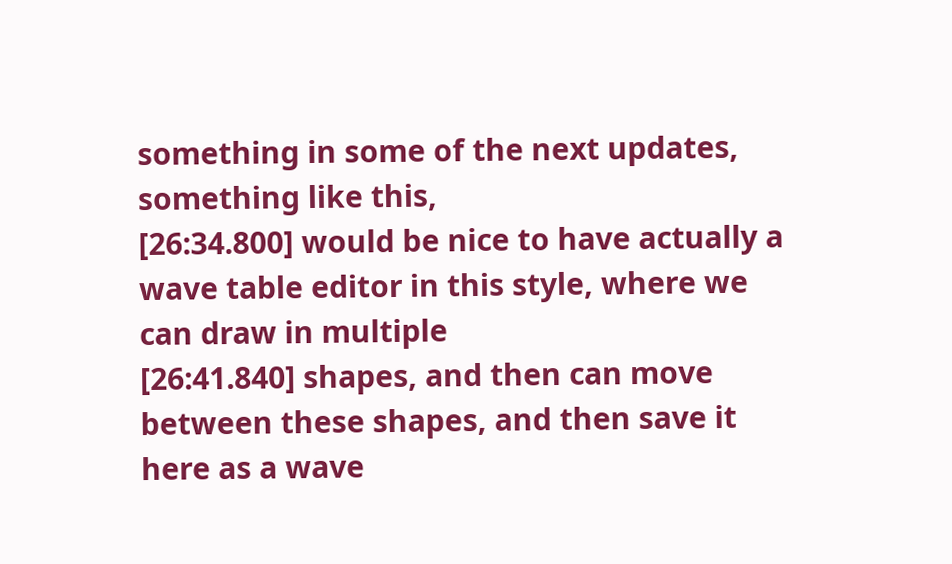something in some of the next updates, something like this,
[26:34.800] would be nice to have actually a wave table editor in this style, where we can draw in multiple
[26:41.840] shapes, and then can move between these shapes, and then save it here as a wave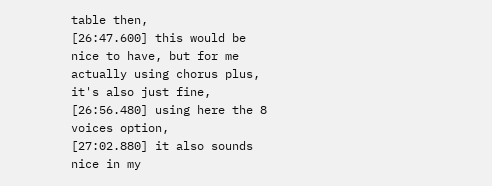table then,
[26:47.600] this would be nice to have, but for me actually using chorus plus, it's also just fine,
[26:56.480] using here the 8 voices option,
[27:02.880] it also sounds nice in my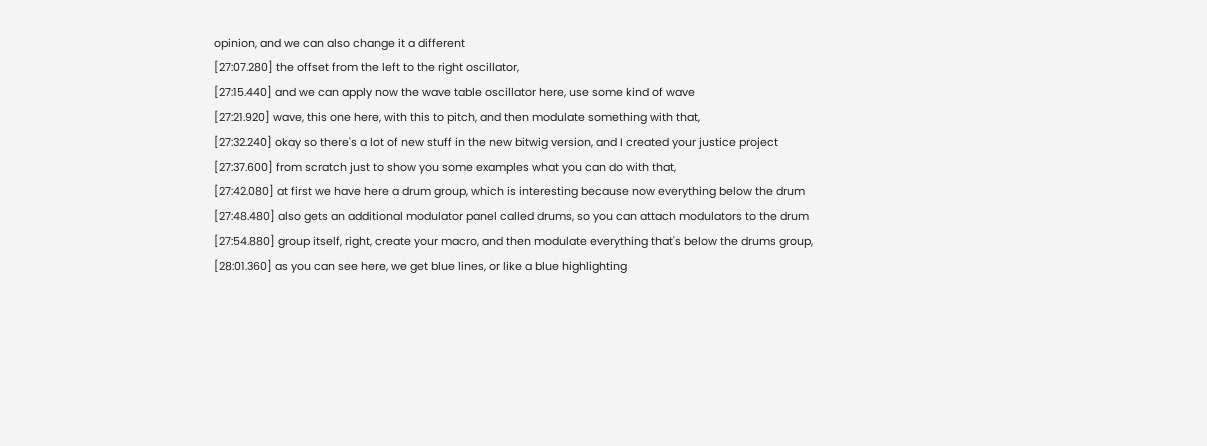opinion, and we can also change it a different
[27:07.280] the offset from the left to the right oscillator,
[27:15.440] and we can apply now the wave table oscillator here, use some kind of wave
[27:21.920] wave, this one here, with this to pitch, and then modulate something with that,
[27:32.240] okay so there's a lot of new stuff in the new bitwig version, and I created your justice project
[27:37.600] from scratch just to show you some examples what you can do with that,
[27:42.080] at first we have here a drum group, which is interesting because now everything below the drum
[27:48.480] also gets an additional modulator panel called drums, so you can attach modulators to the drum
[27:54.880] group itself, right, create your macro, and then modulate everything that's below the drums group,
[28:01.360] as you can see here, we get blue lines, or like a blue highlighting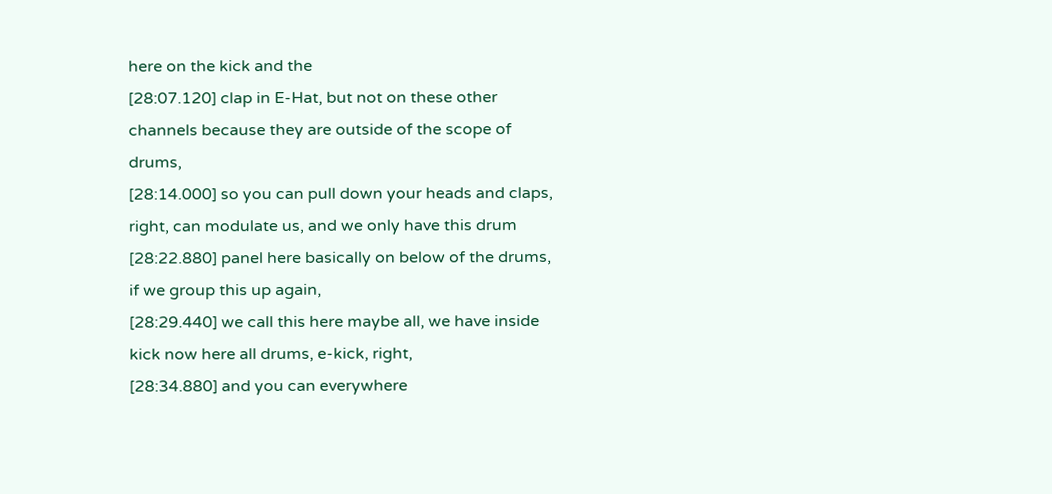here on the kick and the
[28:07.120] clap in E-Hat, but not on these other channels because they are outside of the scope of drums,
[28:14.000] so you can pull down your heads and claps, right, can modulate us, and we only have this drum
[28:22.880] panel here basically on below of the drums, if we group this up again,
[28:29.440] we call this here maybe all, we have inside kick now here all drums, e-kick, right,
[28:34.880] and you can everywhere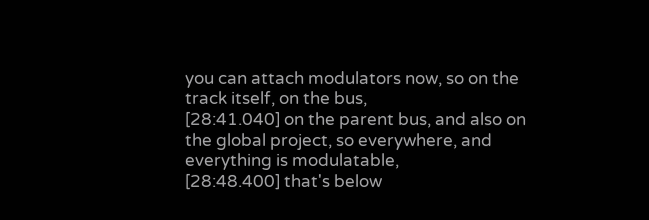you can attach modulators now, so on the track itself, on the bus,
[28:41.040] on the parent bus, and also on the global project, so everywhere, and everything is modulatable,
[28:48.400] that's below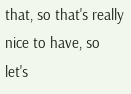that, so that's really nice to have, so let's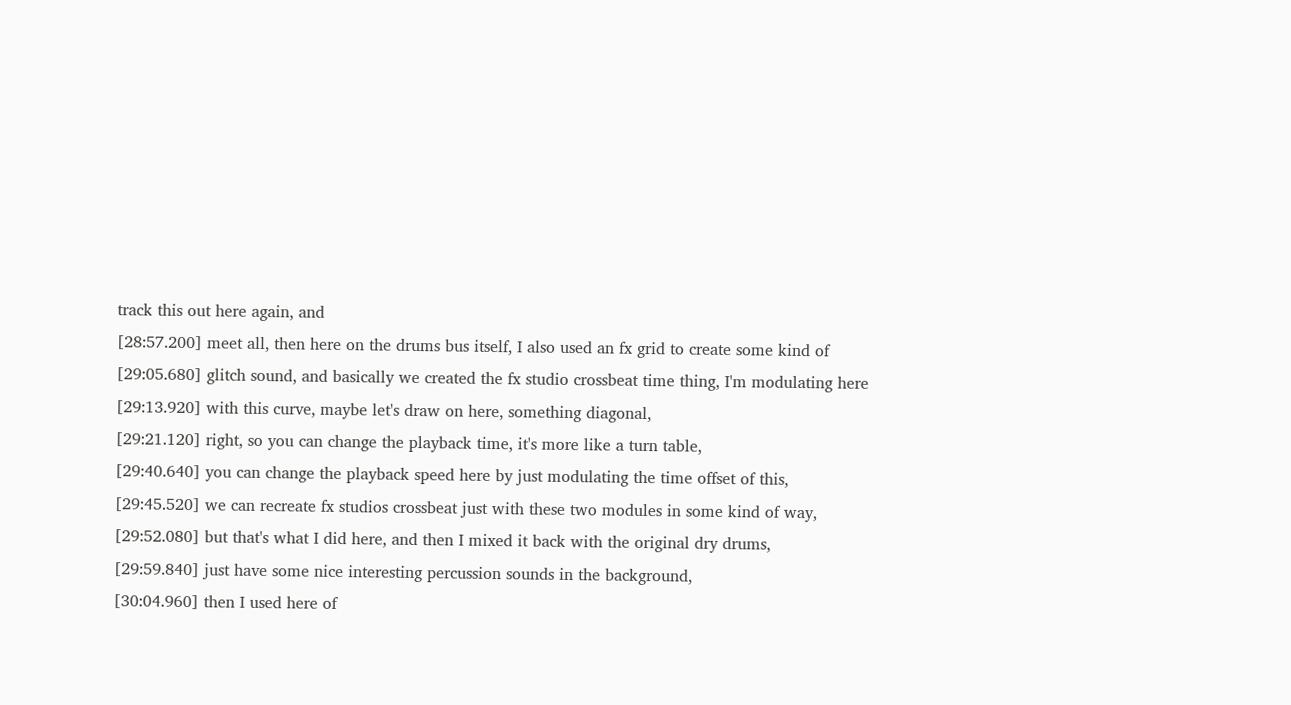track this out here again, and
[28:57.200] meet all, then here on the drums bus itself, I also used an fx grid to create some kind of
[29:05.680] glitch sound, and basically we created the fx studio crossbeat time thing, I'm modulating here
[29:13.920] with this curve, maybe let's draw on here, something diagonal,
[29:21.120] right, so you can change the playback time, it's more like a turn table,
[29:40.640] you can change the playback speed here by just modulating the time offset of this,
[29:45.520] we can recreate fx studios crossbeat just with these two modules in some kind of way,
[29:52.080] but that's what I did here, and then I mixed it back with the original dry drums,
[29:59.840] just have some nice interesting percussion sounds in the background,
[30:04.960] then I used here of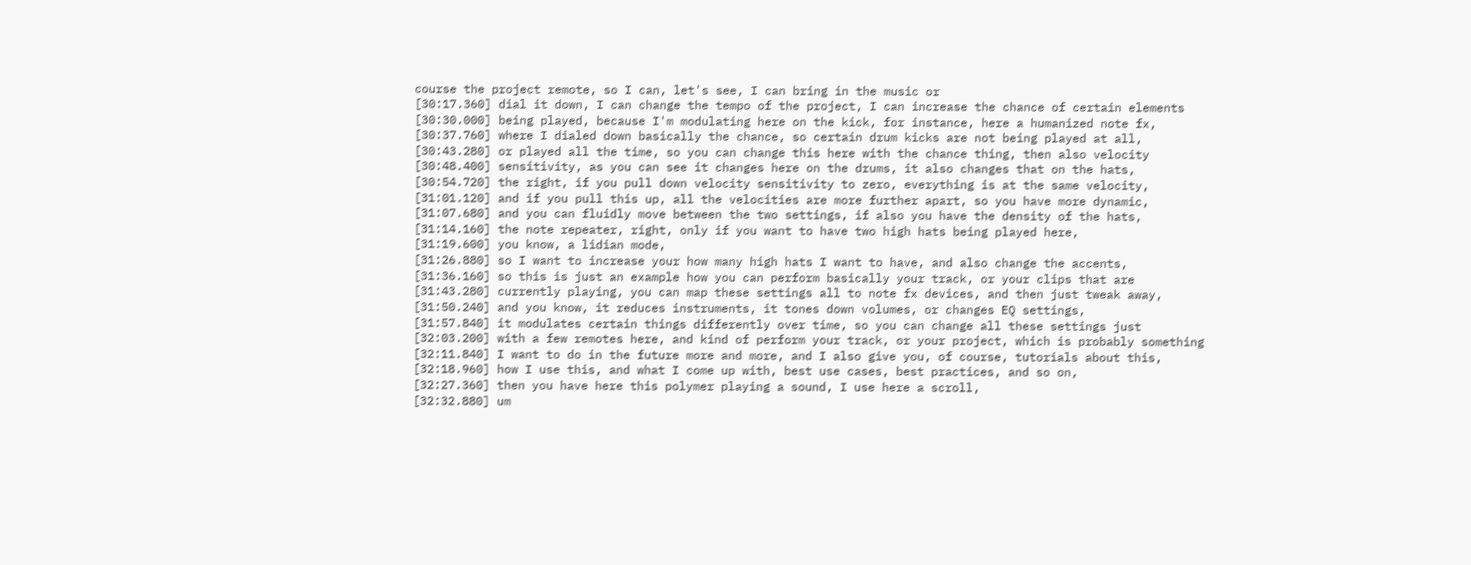course the project remote, so I can, let's see, I can bring in the music or
[30:17.360] dial it down, I can change the tempo of the project, I can increase the chance of certain elements
[30:30.000] being played, because I'm modulating here on the kick, for instance, here a humanized note fx,
[30:37.760] where I dialed down basically the chance, so certain drum kicks are not being played at all,
[30:43.280] or played all the time, so you can change this here with the chance thing, then also velocity
[30:48.400] sensitivity, as you can see it changes here on the drums, it also changes that on the hats,
[30:54.720] the right, if you pull down velocity sensitivity to zero, everything is at the same velocity,
[31:01.120] and if you pull this up, all the velocities are more further apart, so you have more dynamic,
[31:07.680] and you can fluidly move between the two settings, if also you have the density of the hats,
[31:14.160] the note repeater, right, only if you want to have two high hats being played here,
[31:19.600] you know, a lidian mode,
[31:26.880] so I want to increase your how many high hats I want to have, and also change the accents,
[31:36.160] so this is just an example how you can perform basically your track, or your clips that are
[31:43.280] currently playing, you can map these settings all to note fx devices, and then just tweak away,
[31:50.240] and you know, it reduces instruments, it tones down volumes, or changes EQ settings,
[31:57.840] it modulates certain things differently over time, so you can change all these settings just
[32:03.200] with a few remotes here, and kind of perform your track, or your project, which is probably something
[32:11.840] I want to do in the future more and more, and I also give you, of course, tutorials about this,
[32:18.960] how I use this, and what I come up with, best use cases, best practices, and so on,
[32:27.360] then you have here this polymer playing a sound, I use here a scroll,
[32:32.880] um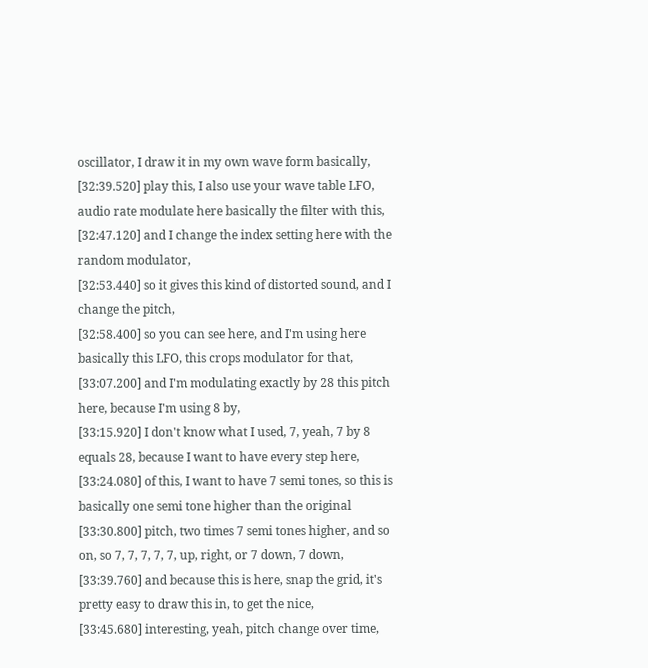oscillator, I draw it in my own wave form basically,
[32:39.520] play this, I also use your wave table LFO, audio rate modulate here basically the filter with this,
[32:47.120] and I change the index setting here with the random modulator,
[32:53.440] so it gives this kind of distorted sound, and I change the pitch,
[32:58.400] so you can see here, and I'm using here basically this LFO, this crops modulator for that,
[33:07.200] and I'm modulating exactly by 28 this pitch here, because I'm using 8 by,
[33:15.920] I don't know what I used, 7, yeah, 7 by 8 equals 28, because I want to have every step here,
[33:24.080] of this, I want to have 7 semi tones, so this is basically one semi tone higher than the original
[33:30.800] pitch, two times 7 semi tones higher, and so on, so 7, 7, 7, 7, 7, up, right, or 7 down, 7 down,
[33:39.760] and because this is here, snap the grid, it's pretty easy to draw this in, to get the nice,
[33:45.680] interesting, yeah, pitch change over time,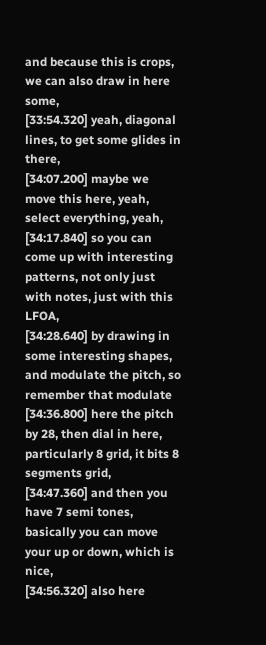and because this is crops, we can also draw in here some,
[33:54.320] yeah, diagonal lines, to get some glides in there,
[34:07.200] maybe we move this here, yeah, select everything, yeah,
[34:17.840] so you can come up with interesting patterns, not only just with notes, just with this LFOA,
[34:28.640] by drawing in some interesting shapes, and modulate the pitch, so remember that modulate
[34:36.800] here the pitch by 28, then dial in here, particularly 8 grid, it bits 8 segments grid,
[34:47.360] and then you have 7 semi tones, basically you can move your up or down, which is nice,
[34:56.320] also here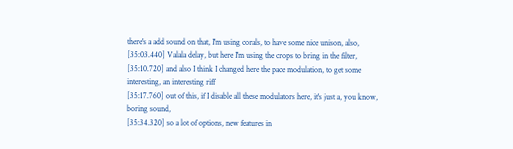there's a add sound on that, I'm using corals, to have some nice unison, also,
[35:03.440] Valala delay, but here I'm using the crops to bring in the filter,
[35:10.720] and also I think I changed here the pace modulation, to get some interesting, an interesting riff
[35:17.760] out of this, if I disable all these modulators here, it's just a, you know, boring sound,
[35:34.320] so a lot of options, new features in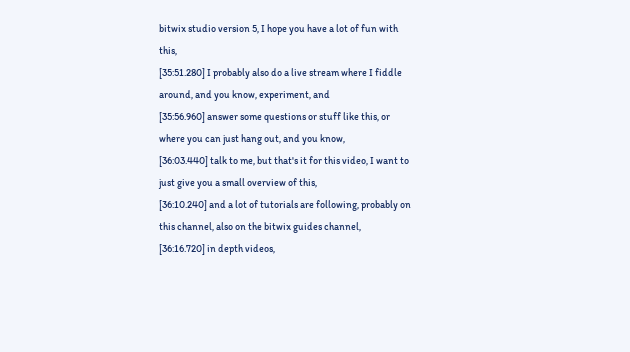bitwix studio version 5, I hope you have a lot of fun with this,
[35:51.280] I probably also do a live stream where I fiddle around, and you know, experiment, and
[35:56.960] answer some questions or stuff like this, or where you can just hang out, and you know,
[36:03.440] talk to me, but that's it for this video, I want to just give you a small overview of this,
[36:10.240] and a lot of tutorials are following, probably on this channel, also on the bitwix guides channel,
[36:16.720] in depth videos,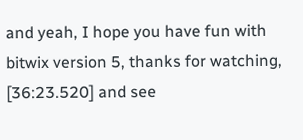and yeah, I hope you have fun with bitwix version 5, thanks for watching,
[36:23.520] and see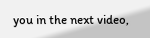you in the next video,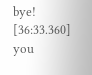bye!
[36:33.360] you